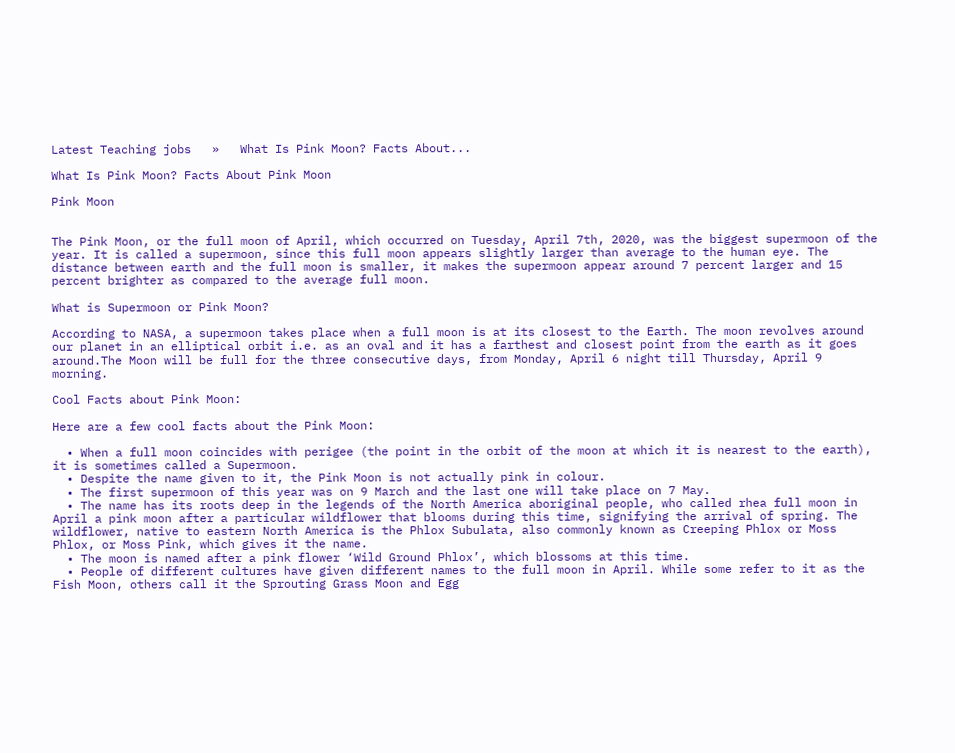Latest Teaching jobs   »   What Is Pink Moon? Facts About...

What Is Pink Moon? Facts About Pink Moon

Pink Moon


The Pink Moon, or the full moon of April, which occurred on Tuesday, April 7th, 2020, was the biggest supermoon of the year. It is called a supermoon, since this full moon appears slightly larger than average to the human eye. The distance between earth and the full moon is smaller, it makes the supermoon appear around 7 percent larger and 15 percent brighter as compared to the average full moon.

What is Supermoon or Pink Moon?

According to NASA, a supermoon takes place when a full moon is at its closest to the Earth. The moon revolves around our planet in an elliptical orbit i.e. as an oval and it has a farthest and closest point from the earth as it goes around.The Moon will be full for the three consecutive days, from Monday, April 6 night till Thursday, April 9 morning.

Cool Facts about Pink Moon:

Here are a few cool facts about the Pink Moon:

  • When a full moon coincides with perigee (the point in the orbit of the moon at which it is nearest to the earth), it is sometimes called a Supermoon.
  • Despite the name given to it, the Pink Moon is not actually pink in colour.
  • The first supermoon of this year was on 9 March and the last one will take place on 7 May.
  • The name has its roots deep in the legends of the North America aboriginal people, who called rhea full moon in April a pink moon after a particular wildflower that blooms during this time, signifying the arrival of spring. The wildflower, native to eastern North America is the Phlox Subulata, also commonly known as Creeping Phlox or Moss Phlox, or Moss Pink, which gives it the name.
  • The moon is named after a pink flower ‘Wild Ground Phlox’, which blossoms at this time.
  • People of different cultures have given different names to the full moon in April. While some refer to it as the Fish Moon, others call it the Sprouting Grass Moon and Egg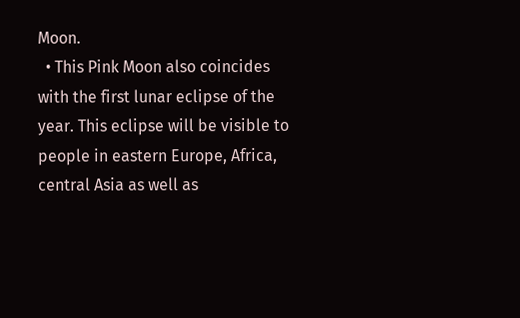Moon.
  • This Pink Moon also coincides with the first lunar eclipse of the year. This eclipse will be visible to people in eastern Europe, Africa, central Asia as well as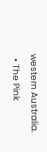western Australia.
  • The Pink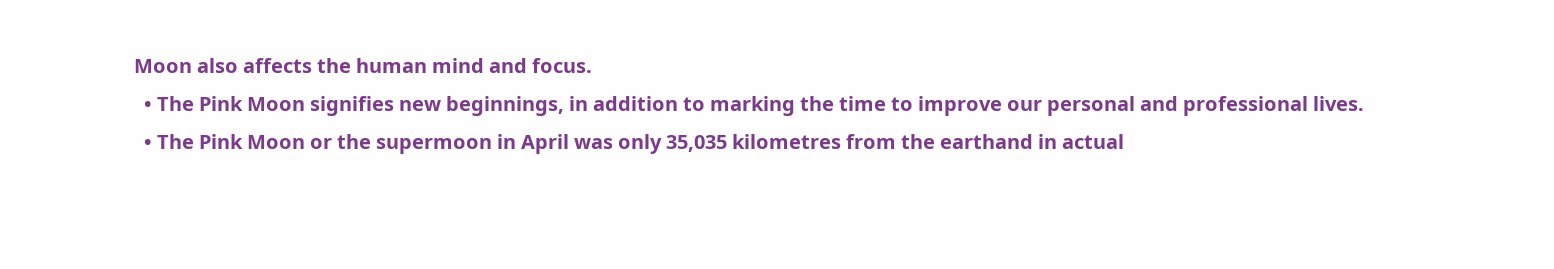Moon also affects the human mind and focus.
  • The Pink Moon signifies new beginnings, in addition to marking the time to improve our personal and professional lives.
  • The Pink Moon or the supermoon in April was only 35,035 kilometres from the earthand in actual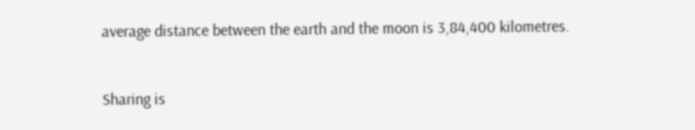average distance between the earth and the moon is 3,84,400 kilometres.


Sharing is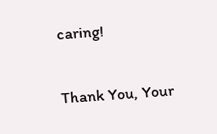caring!

Thank You, Your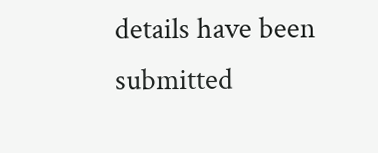details have been submitted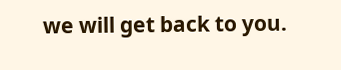we will get back to you.